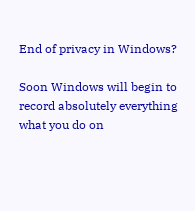End of privacy in Windows?

Soon Windows will begin to record absolutely everything what you do on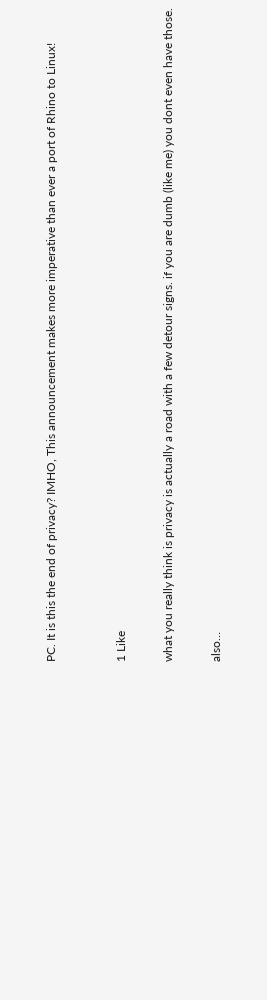PC. It is this the end of privacy? IMHO, This announcement makes more imperative than ever a port of Rhino to Linux!


1 Like

what you really think is privacy is actually a road with a few detour signs. if you are dumb (like me) you dont even have those.

also…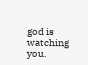god is watching you.